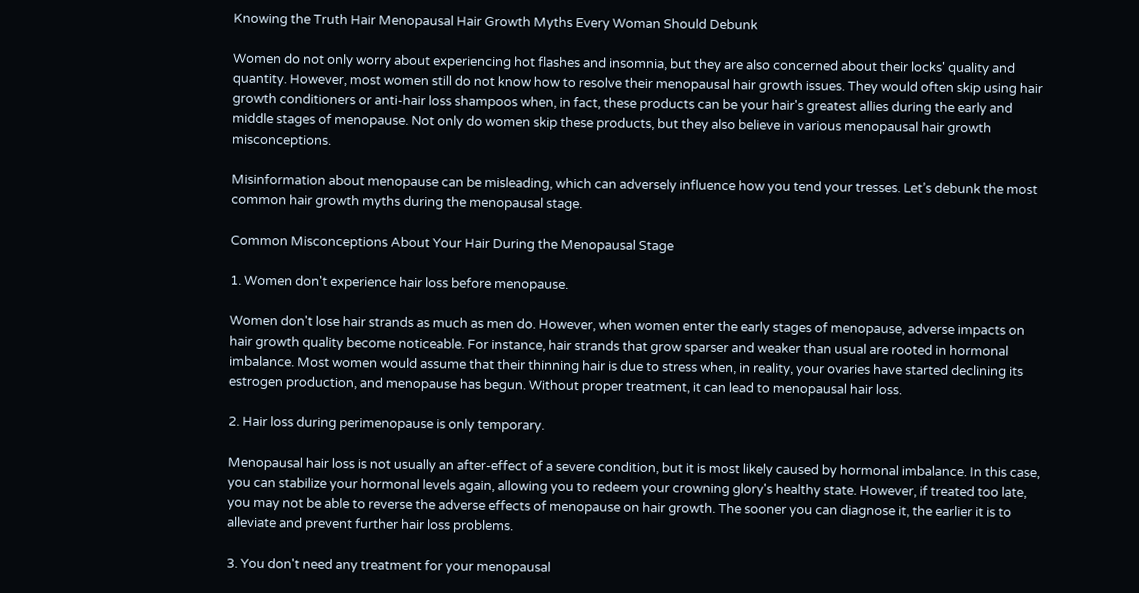Knowing the Truth Hair Menopausal Hair Growth Myths Every Woman Should Debunk

Women do not only worry about experiencing hot flashes and insomnia, but they are also concerned about their locks' quality and quantity. However, most women still do not know how to resolve their menopausal hair growth issues. They would often skip using hair growth conditioners or anti-hair loss shampoos when, in fact, these products can be your hair's greatest allies during the early and middle stages of menopause. Not only do women skip these products, but they also believe in various menopausal hair growth misconceptions.

Misinformation about menopause can be misleading, which can adversely influence how you tend your tresses. Let’s debunk the most common hair growth myths during the menopausal stage.

Common Misconceptions About Your Hair During the Menopausal Stage

1. Women don't experience hair loss before menopause.

Women don't lose hair strands as much as men do. However, when women enter the early stages of menopause, adverse impacts on hair growth quality become noticeable. For instance, hair strands that grow sparser and weaker than usual are rooted in hormonal imbalance. Most women would assume that their thinning hair is due to stress when, in reality, your ovaries have started declining its estrogen production, and menopause has begun. Without proper treatment, it can lead to menopausal hair loss.

2. Hair loss during perimenopause is only temporary.

Menopausal hair loss is not usually an after-effect of a severe condition, but it is most likely caused by hormonal imbalance. In this case, you can stabilize your hormonal levels again, allowing you to redeem your crowning glory's healthy state. However, if treated too late, you may not be able to reverse the adverse effects of menopause on hair growth. The sooner you can diagnose it, the earlier it is to alleviate and prevent further hair loss problems.

3. You don't need any treatment for your menopausal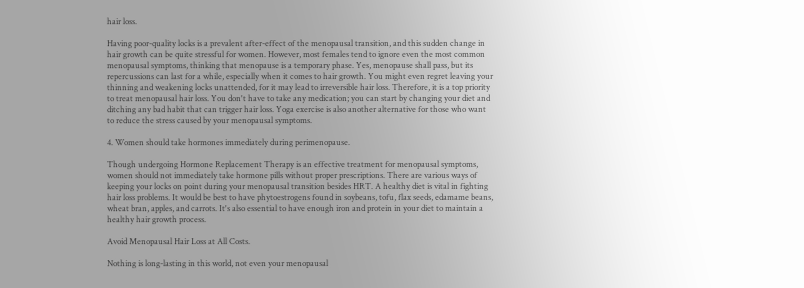hair loss.

Having poor-quality locks is a prevalent after-effect of the menopausal transition, and this sudden change in hair growth can be quite stressful for women. However, most females tend to ignore even the most common menopausal symptoms, thinking that menopause is a temporary phase. Yes, menopause shall pass, but its repercussions can last for a while, especially when it comes to hair growth. You might even regret leaving your thinning and weakening locks unattended, for it may lead to irreversible hair loss. Therefore, it is a top priority to treat menopausal hair loss. You don't have to take any medication; you can start by changing your diet and ditching any bad habit that can trigger hair loss. Yoga exercise is also another alternative for those who want to reduce the stress caused by your menopausal symptoms.

4. Women should take hormones immediately during perimenopause.

Though undergoing Hormone Replacement Therapy is an effective treatment for menopausal symptoms, women should not immediately take hormone pills without proper prescriptions. There are various ways of keeping your locks on point during your menopausal transition besides HRT. A healthy diet is vital in fighting hair loss problems. It would be best to have phytoestrogens found in soybeans, tofu, flax seeds, edamame beans, wheat bran, apples, and carrots. It's also essential to have enough iron and protein in your diet to maintain a healthy hair growth process.

Avoid Menopausal Hair Loss at All Costs.

Nothing is long-lasting in this world, not even your menopausal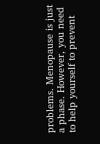problems. Menopause is just a phase. However, you need to help yourself to prevent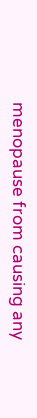menopause from causing any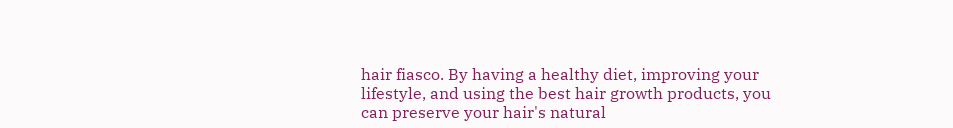hair fiasco. By having a healthy diet, improving your lifestyle, and using the best hair growth products, you can preserve your hair's natural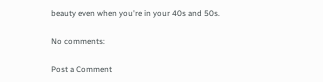beauty even when you're in your 40s and 50s.

No comments:

Post a Comment